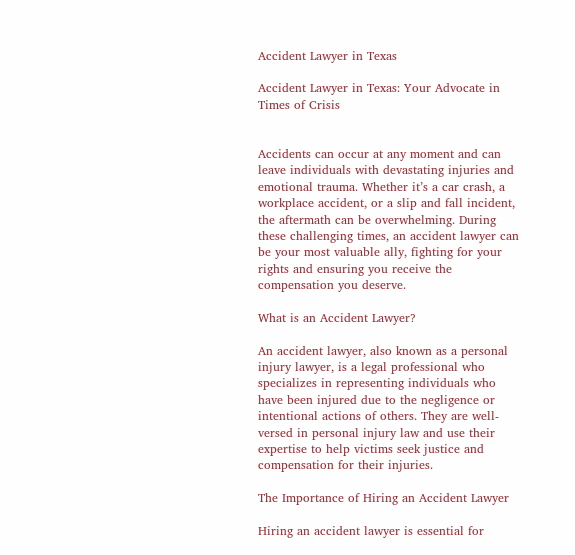Accident Lawyer in Texas

Accident Lawyer in Texas: Your Advocate in Times of Crisis


Accidents can occur at any moment and can leave individuals with devastating injuries and emotional trauma. Whether it’s a car crash, a workplace accident, or a slip and fall incident, the aftermath can be overwhelming. During these challenging times, an accident lawyer can be your most valuable ally, fighting for your rights and ensuring you receive the compensation you deserve.

What is an Accident Lawyer?

An accident lawyer, also known as a personal injury lawyer, is a legal professional who specializes in representing individuals who have been injured due to the negligence or intentional actions of others. They are well-versed in personal injury law and use their expertise to help victims seek justice and compensation for their injuries.

The Importance of Hiring an Accident Lawyer

Hiring an accident lawyer is essential for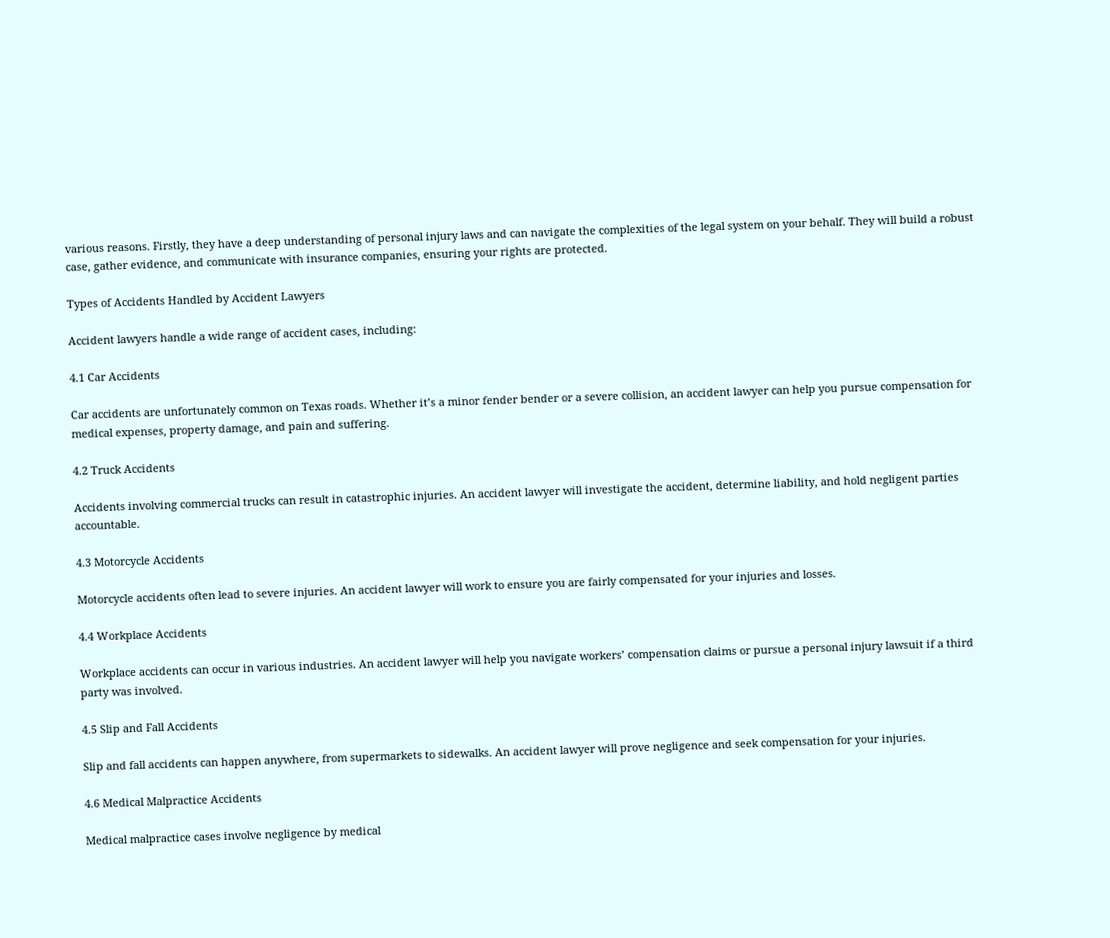various reasons. Firstly, they have a deep understanding of personal injury laws and can navigate the complexities of the legal system on your behalf. They will build a robust case, gather evidence, and communicate with insurance companies, ensuring your rights are protected.

Types of Accidents Handled by Accident Lawyers

Accident lawyers handle a wide range of accident cases, including:

4.1 Car Accidents

Car accidents are unfortunately common on Texas roads. Whether it’s a minor fender bender or a severe collision, an accident lawyer can help you pursue compensation for medical expenses, property damage, and pain and suffering.

4.2 Truck Accidents

Accidents involving commercial trucks can result in catastrophic injuries. An accident lawyer will investigate the accident, determine liability, and hold negligent parties accountable.

4.3 Motorcycle Accidents

Motorcycle accidents often lead to severe injuries. An accident lawyer will work to ensure you are fairly compensated for your injuries and losses.

4.4 Workplace Accidents

Workplace accidents can occur in various industries. An accident lawyer will help you navigate workers’ compensation claims or pursue a personal injury lawsuit if a third party was involved.

4.5 Slip and Fall Accidents

Slip and fall accidents can happen anywhere, from supermarkets to sidewalks. An accident lawyer will prove negligence and seek compensation for your injuries.

4.6 Medical Malpractice Accidents

Medical malpractice cases involve negligence by medical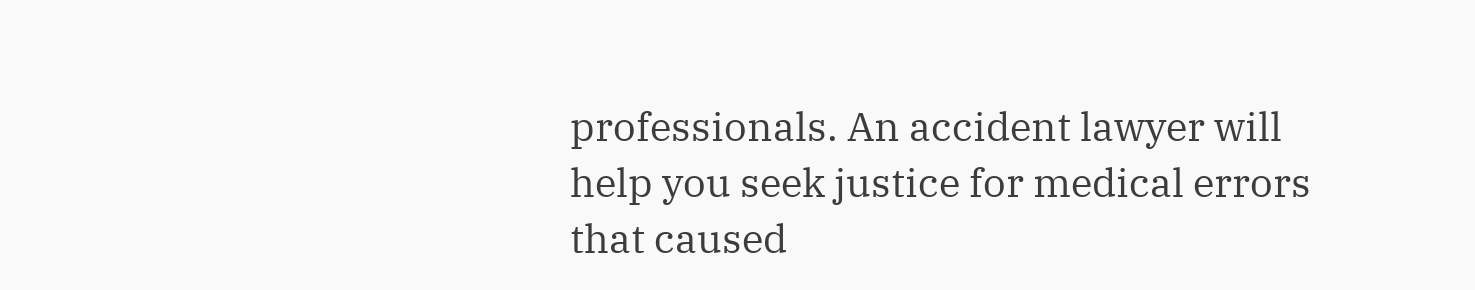professionals. An accident lawyer will help you seek justice for medical errors that caused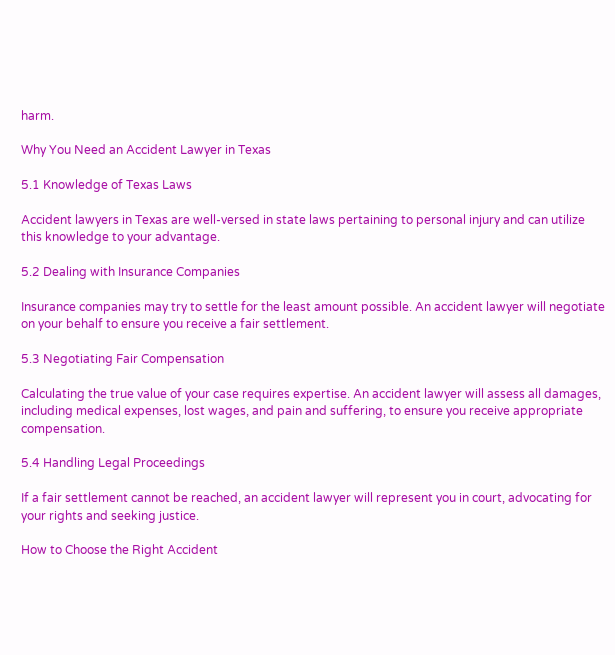harm.

Why You Need an Accident Lawyer in Texas

5.1 Knowledge of Texas Laws

Accident lawyers in Texas are well-versed in state laws pertaining to personal injury and can utilize this knowledge to your advantage.

5.2 Dealing with Insurance Companies

Insurance companies may try to settle for the least amount possible. An accident lawyer will negotiate on your behalf to ensure you receive a fair settlement.

5.3 Negotiating Fair Compensation

Calculating the true value of your case requires expertise. An accident lawyer will assess all damages, including medical expenses, lost wages, and pain and suffering, to ensure you receive appropriate compensation.

5.4 Handling Legal Proceedings

If a fair settlement cannot be reached, an accident lawyer will represent you in court, advocating for your rights and seeking justice.

How to Choose the Right Accident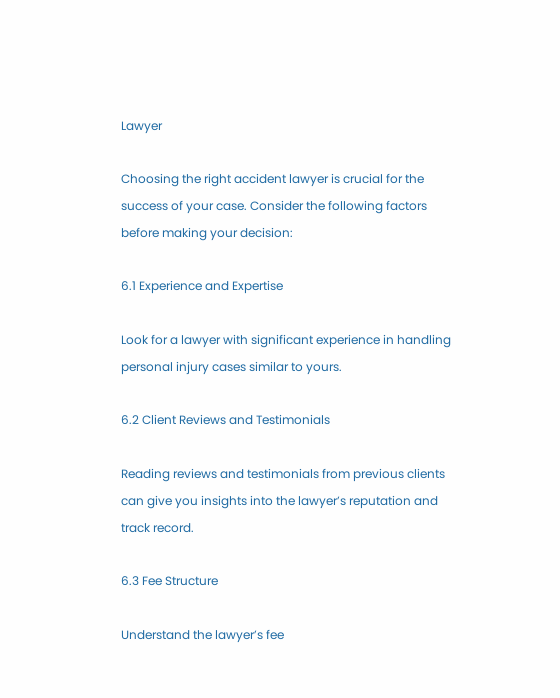Lawyer

Choosing the right accident lawyer is crucial for the success of your case. Consider the following factors before making your decision:

6.1 Experience and Expertise

Look for a lawyer with significant experience in handling personal injury cases similar to yours.

6.2 Client Reviews and Testimonials

Reading reviews and testimonials from previous clients can give you insights into the lawyer’s reputation and track record.

6.3 Fee Structure

Understand the lawyer’s fee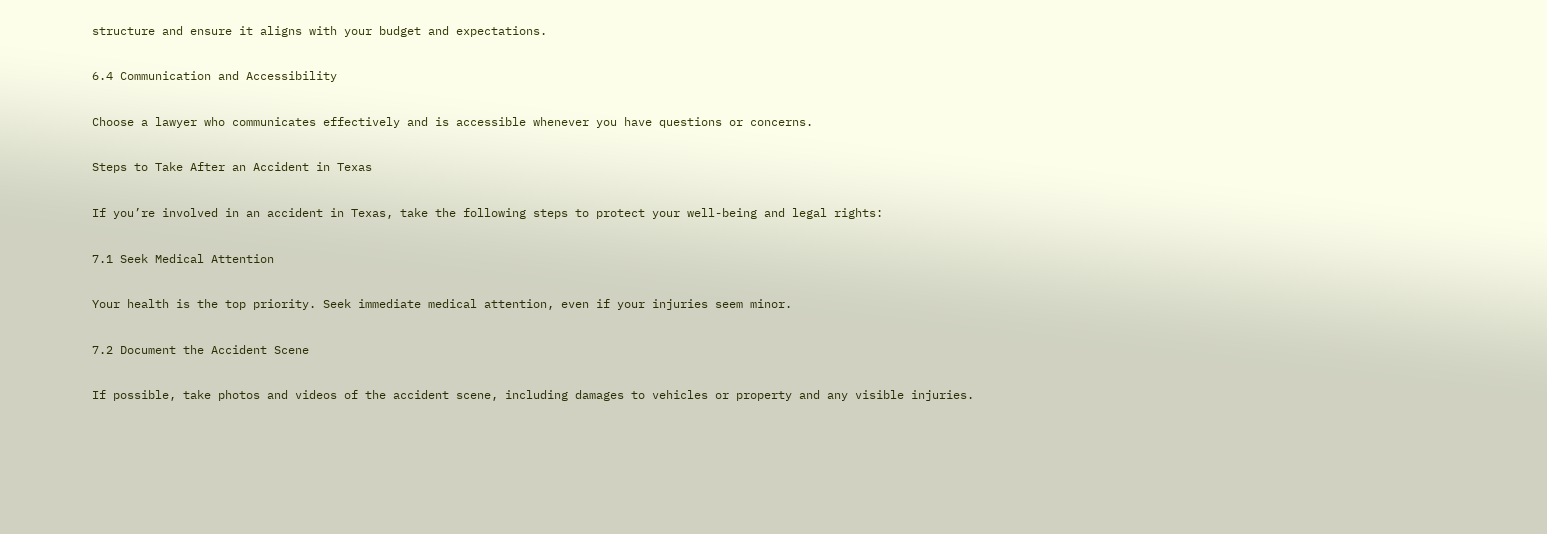structure and ensure it aligns with your budget and expectations.

6.4 Communication and Accessibility

Choose a lawyer who communicates effectively and is accessible whenever you have questions or concerns.

Steps to Take After an Accident in Texas

If you’re involved in an accident in Texas, take the following steps to protect your well-being and legal rights:

7.1 Seek Medical Attention

Your health is the top priority. Seek immediate medical attention, even if your injuries seem minor.

7.2 Document the Accident Scene

If possible, take photos and videos of the accident scene, including damages to vehicles or property and any visible injuries.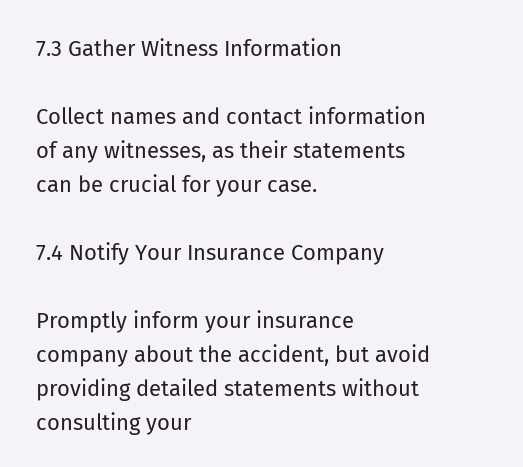7.3 Gather Witness Information

Collect names and contact information of any witnesses, as their statements can be crucial for your case.

7.4 Notify Your Insurance Company

Promptly inform your insurance company about the accident, but avoid providing detailed statements without consulting your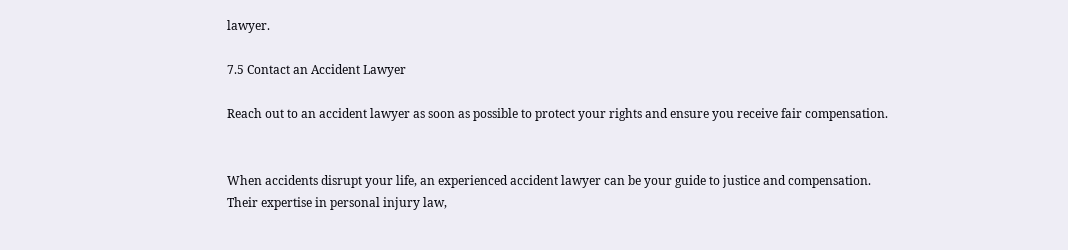lawyer.

7.5 Contact an Accident Lawyer

Reach out to an accident lawyer as soon as possible to protect your rights and ensure you receive fair compensation.


When accidents disrupt your life, an experienced accident lawyer can be your guide to justice and compensation. Their expertise in personal injury law,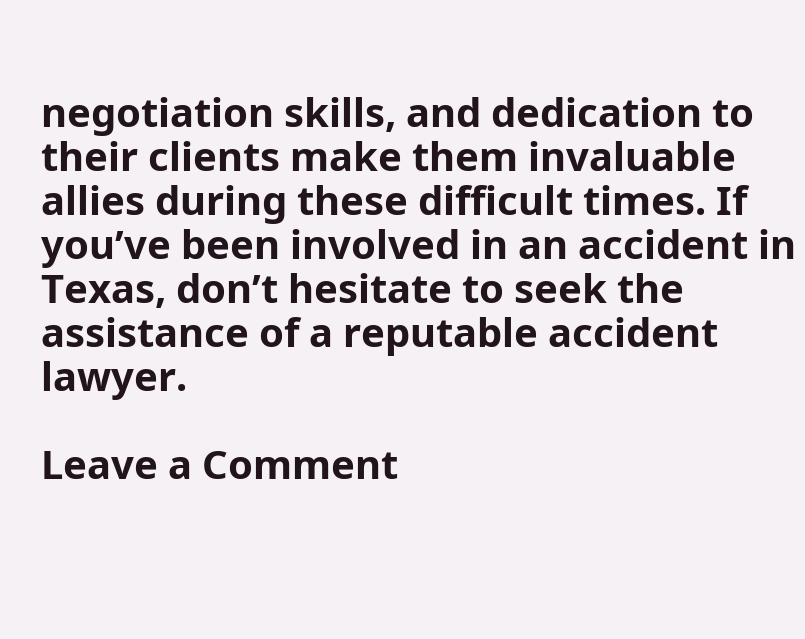negotiation skills, and dedication to their clients make them invaluable allies during these difficult times. If you’ve been involved in an accident in Texas, don’t hesitate to seek the assistance of a reputable accident lawyer.

Leave a Comment